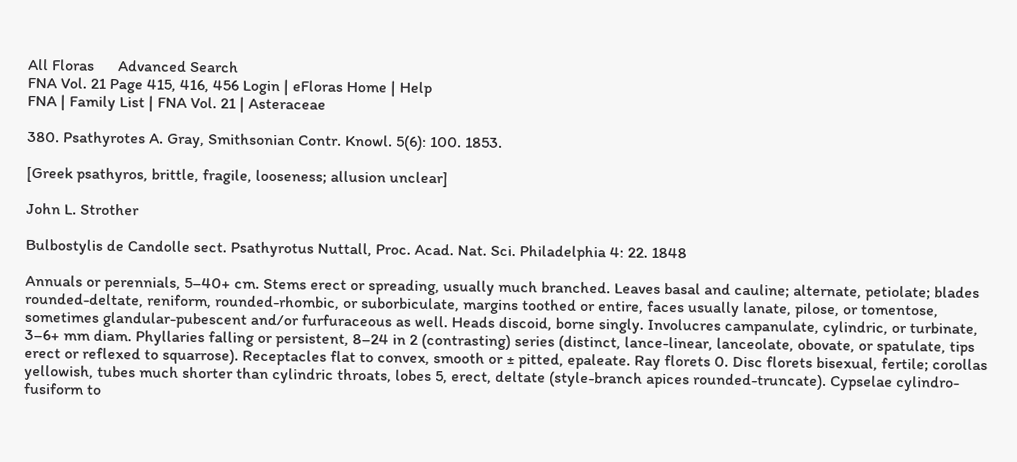All Floras      Advanced Search
FNA Vol. 21 Page 415, 416, 456 Login | eFloras Home | Help
FNA | Family List | FNA Vol. 21 | Asteraceae

380. Psathyrotes A. Gray, Smithsonian Contr. Knowl. 5(6): 100. 1853.

[Greek psathyros, brittle, fragile, looseness; allusion unclear]

John L. Strother

Bulbostylis de Candolle sect. Psathyrotus Nuttall, Proc. Acad. Nat. Sci. Philadelphia 4: 22. 1848

Annuals or perennials, 5–40+ cm. Stems erect or spreading, usually much branched. Leaves basal and cauline; alternate, petiolate; blades rounded-deltate, reniform, rounded-rhombic, or suborbiculate, margins toothed or entire, faces usually lanate, pilose, or tomentose, sometimes glandular-pubescent and/or furfuraceous as well. Heads discoid, borne singly. Involucres campanulate, cylindric, or turbinate, 3–6+ mm diam. Phyllaries falling or persistent, 8–24 in 2 (contrasting) series (distinct, lance-linear, lanceolate, obovate, or spatulate, tips erect or reflexed to squarrose). Receptacles flat to convex, smooth or ± pitted, epaleate. Ray florets 0. Disc florets bisexual, fertile; corollas yellowish, tubes much shorter than cylindric throats, lobes 5, erect, deltate (style-branch apices rounded-truncate). Cypselae cylindro-fusiform to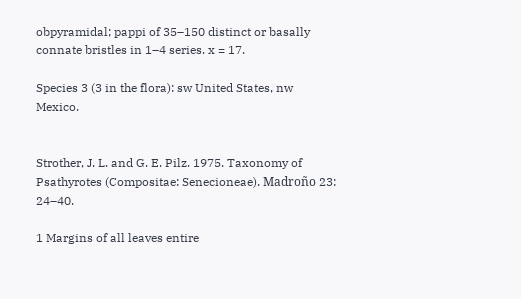obpyramidal; pappi of 35–150 distinct or basally connate bristles in 1–4 series. x = 17.

Species 3 (3 in the flora): sw United States, nw Mexico.


Strother, J. L. and G. E. Pilz. 1975. Taxonomy of Psathyrotes (Compositae: Senecioneae). Madroño 23: 24–40.

1 Margins of all leaves entire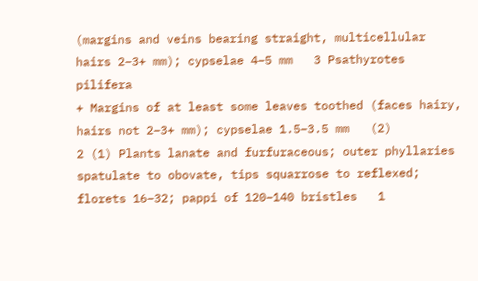(margins and veins bearing straight, multicellular hairs 2–3+ mm); cypselae 4–5 mm   3 Psathyrotes pilifera
+ Margins of at least some leaves toothed (faces hairy, hairs not 2–3+ mm); cypselae 1.5–3.5 mm   (2)
2 (1) Plants lanate and furfuraceous; outer phyllaries spatulate to obovate, tips squarrose to reflexed; florets 16–32; pappi of 120–140 bristles   1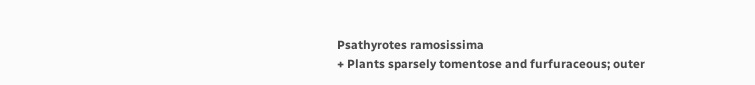Psathyrotes ramosissima
+ Plants sparsely tomentose and furfuraceous; outer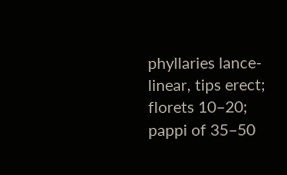phyllaries lance-linear, tips erect; florets 10–20; pappi of 35–50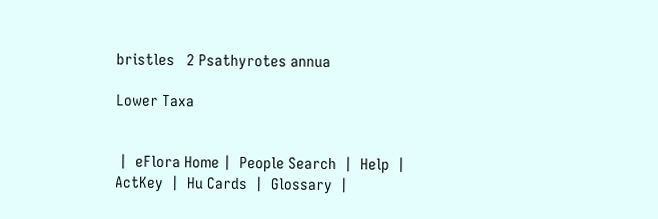bristles   2 Psathyrotes annua

Lower Taxa


 |  eFlora Home |  People Search  |  Help  |  ActKey  |  Hu Cards  |  Glossary  |